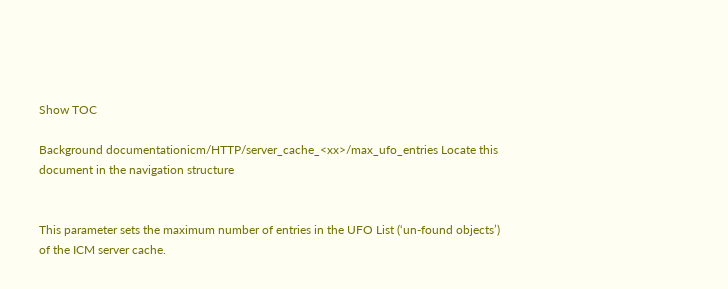Show TOC

Background documentationicm/HTTP/server_cache_<xx>/max_ufo_entries Locate this document in the navigation structure


This parameter sets the maximum number of entries in the UFO List (‘un-found objects’) of the ICM server cache.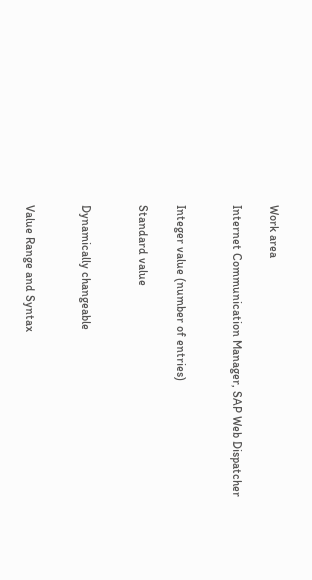Work area

Internet Communication Manager, SAP Web Dispatcher


Integer value (number of entries)

Standard value


Dynamically changeable


Value Range and Syntax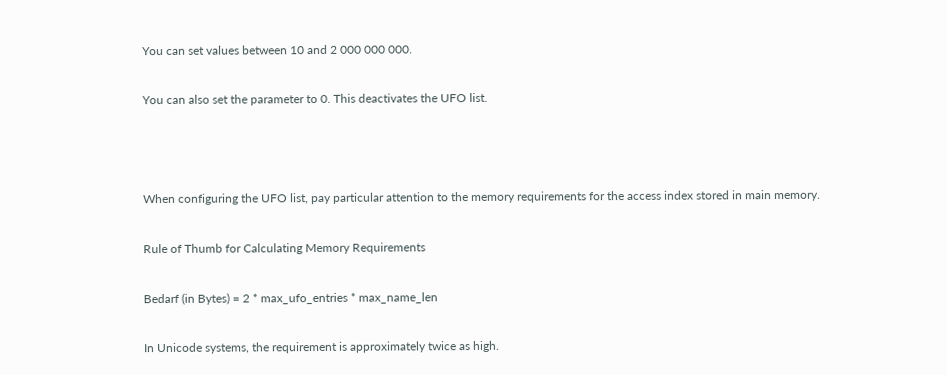You can set values between 10 and 2 000 000 000.

You can also set the parameter to 0. This deactivates the UFO list.



When configuring the UFO list, pay particular attention to the memory requirements for the access index stored in main memory.

Rule of Thumb for Calculating Memory Requirements

Bedarf (in Bytes) = 2 * max_ufo_entries * max_name_len

In Unicode systems, the requirement is approximately twice as high.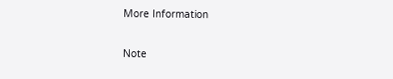More Information

Note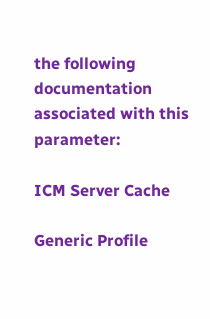the following documentation associated with this parameter:

ICM Server Cache

Generic Profile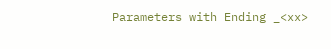Parameters with Ending _<xx>